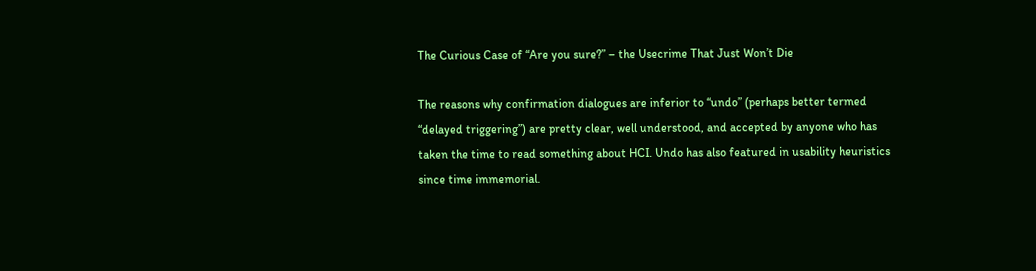The Curious Case of “Are you sure?” – the Usecrime That Just Won’t Die

The reasons why confirmation dialogues are inferior to “undo” (perhaps better termed “delayed triggering”) are pretty clear, well understood, and accepted by anyone who has taken the time to read something about HCI. Undo has also featured in usability heuristics since time immemorial.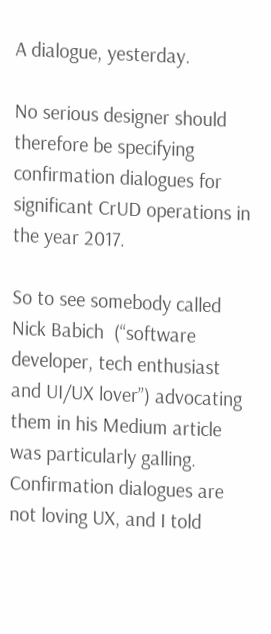A dialogue, yesterday.

No serious designer should therefore be specifying confirmation dialogues for significant CrUD operations in the year 2017.

So to see somebody called Nick Babich  (“software developer, tech enthusiast and UI/UX lover”) advocating them in his Medium article  was particularly galling. Confirmation dialogues are not loving UX, and I told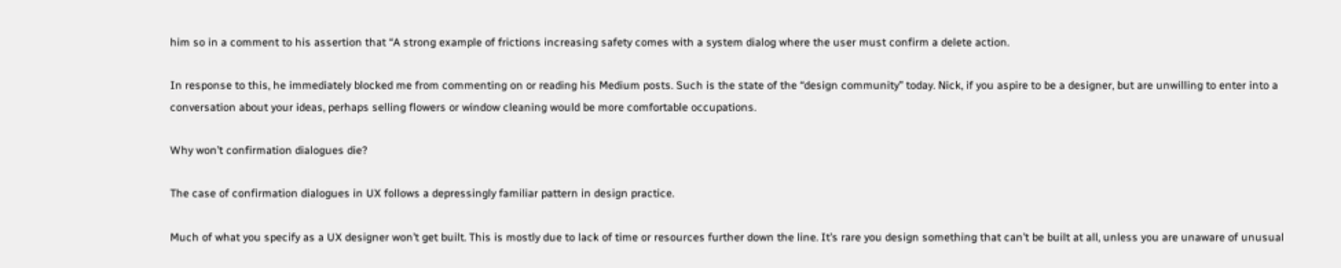him so in a comment to his assertion that “A strong example of frictions increasing safety comes with a system dialog where the user must confirm a delete action.

In response to this, he immediately blocked me from commenting on or reading his Medium posts. Such is the state of the “design community” today. Nick, if you aspire to be a designer, but are unwilling to enter into a conversation about your ideas, perhaps selling flowers or window cleaning would be more comfortable occupations.

Why won’t confirmation dialogues die?

The case of confirmation dialogues in UX follows a depressingly familiar pattern in design practice.

Much of what you specify as a UX designer won’t get built. This is mostly due to lack of time or resources further down the line. It’s rare you design something that can’t be built at all, unless you are unaware of unusual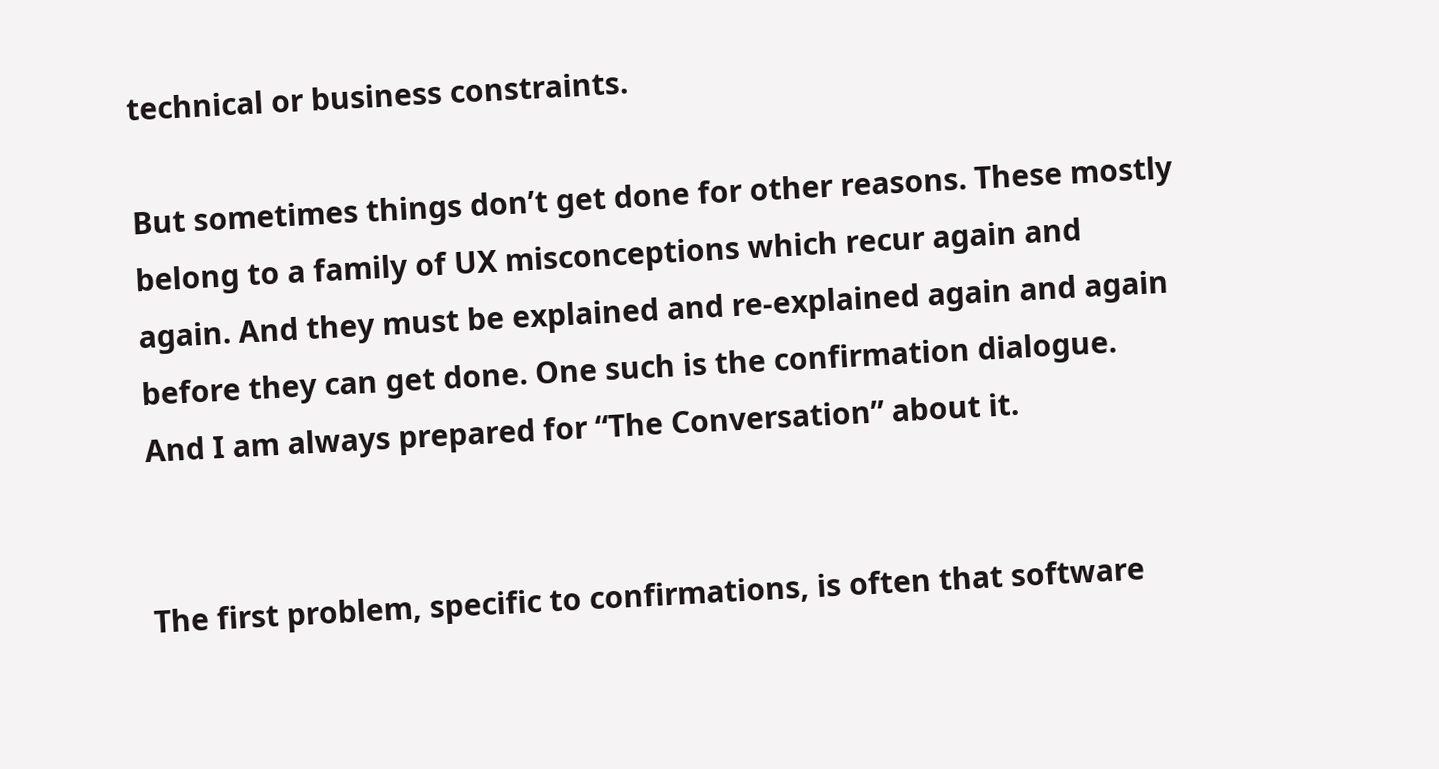technical or business constraints.

But sometimes things don’t get done for other reasons. These mostly belong to a family of UX misconceptions which recur again and again. And they must be explained and re-explained again and again before they can get done. One such is the confirmation dialogue. And I am always prepared for “The Conversation” about it.


The first problem, specific to confirmations, is often that software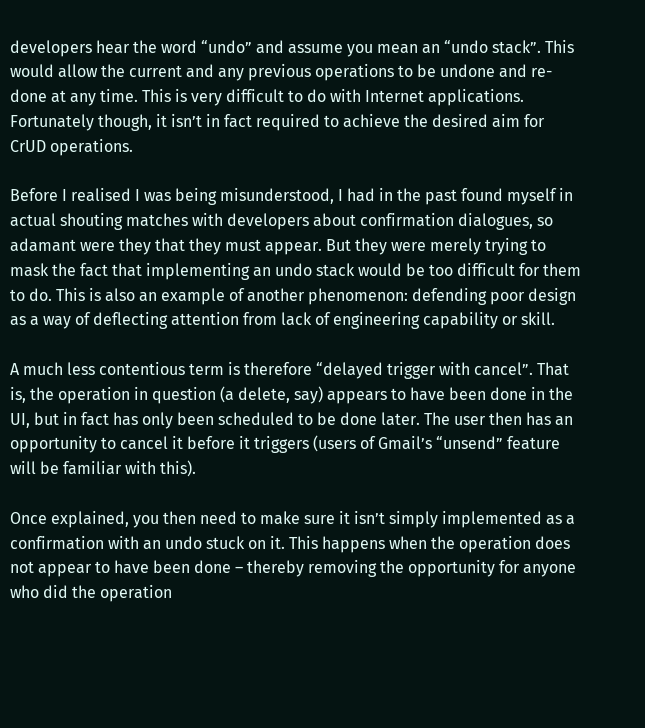developers hear the word “undo” and assume you mean an “undo stack”. This would allow the current and any previous operations to be undone and re-done at any time. This is very difficult to do with Internet applications. Fortunately though, it isn’t in fact required to achieve the desired aim for CrUD operations.

Before I realised I was being misunderstood, I had in the past found myself in actual shouting matches with developers about confirmation dialogues, so adamant were they that they must appear. But they were merely trying to mask the fact that implementing an undo stack would be too difficult for them to do. This is also an example of another phenomenon: defending poor design as a way of deflecting attention from lack of engineering capability or skill.

A much less contentious term is therefore “delayed trigger with cancel”. That is, the operation in question (a delete, say) appears to have been done in the UI, but in fact has only been scheduled to be done later. The user then has an opportunity to cancel it before it triggers (users of Gmail’s “unsend” feature will be familiar with this).

Once explained, you then need to make sure it isn’t simply implemented as a confirmation with an undo stuck on it. This happens when the operation does not appear to have been done – thereby removing the opportunity for anyone who did the operation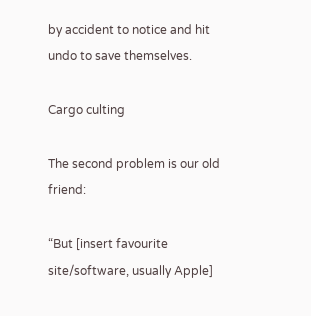by accident to notice and hit undo to save themselves.

Cargo culting

The second problem is our old friend:

“But [insert favourite site/software, usually Apple]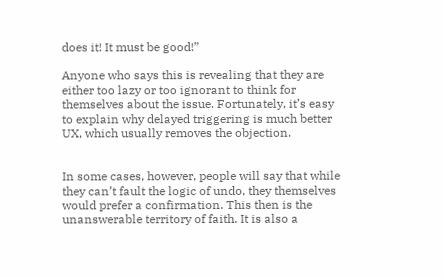does it! It must be good!”

Anyone who says this is revealing that they are either too lazy or too ignorant to think for themselves about the issue. Fortunately, it’s easy to explain why delayed triggering is much better UX, which usually removes the objection.


In some cases, however, people will say that while they can’t fault the logic of undo, they themselves would prefer a confirmation. This then is the unanswerable territory of faith. It is also a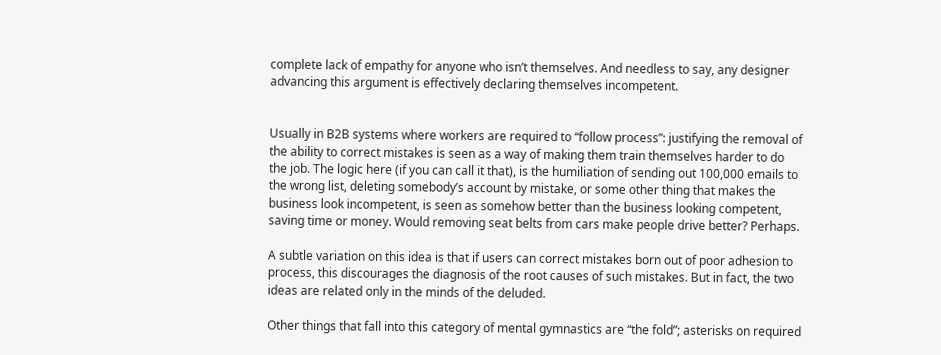complete lack of empathy for anyone who isn’t themselves. And needless to say, any designer advancing this argument is effectively declaring themselves incompetent.


Usually in B2B systems where workers are required to “follow process”: justifying the removal of the ability to correct mistakes is seen as a way of making them train themselves harder to do the job. The logic here (if you can call it that), is the humiliation of sending out 100,000 emails to the wrong list, deleting somebody’s account by mistake, or some other thing that makes the business look incompetent, is seen as somehow better than the business looking competent, saving time or money. Would removing seat belts from cars make people drive better? Perhaps.

A subtle variation on this idea is that if users can correct mistakes born out of poor adhesion to process, this discourages the diagnosis of the root causes of such mistakes. But in fact, the two ideas are related only in the minds of the deluded.

Other things that fall into this category of mental gymnastics are “the fold”; asterisks on required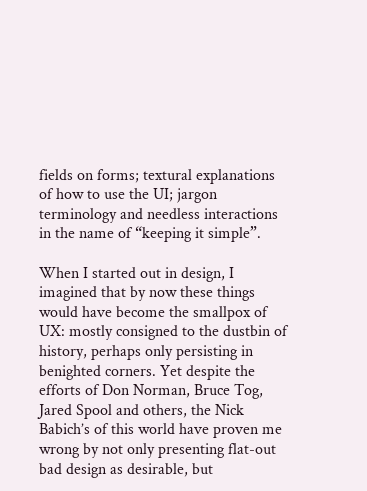fields on forms; textural explanations of how to use the UI; jargon terminology and needless interactions in the name of “keeping it simple”.

When I started out in design, I imagined that by now these things would have become the smallpox of UX: mostly consigned to the dustbin of history, perhaps only persisting in benighted corners. Yet despite the efforts of Don Norman, Bruce Tog, Jared Spool and others, the Nick Babich’s of this world have proven me wrong by not only presenting flat-out bad design as desirable, but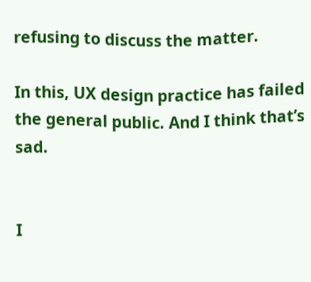refusing to discuss the matter.

In this, UX design practice has failed the general public. And I think that’s sad.


I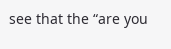see that the “are you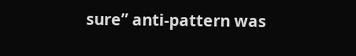sure” anti-pattern was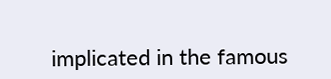implicated in the famous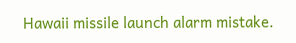Hawaii missile launch alarm mistake.